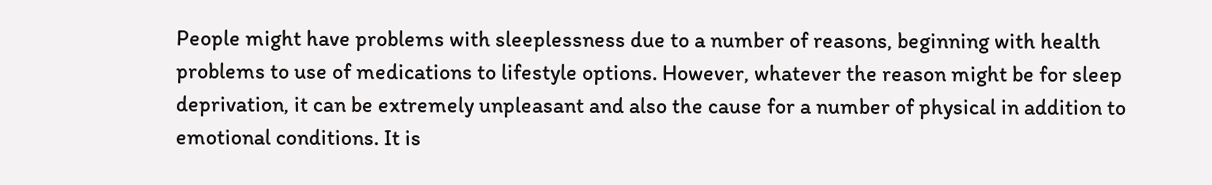People might have problems with sleeplessness due to a number of reasons, beginning with health problems to use of medications to lifestyle options. However, whatever the reason might be for sleep deprivation, it can be extremely unpleasant and also the cause for a number of physical in addition to emotional conditions. It is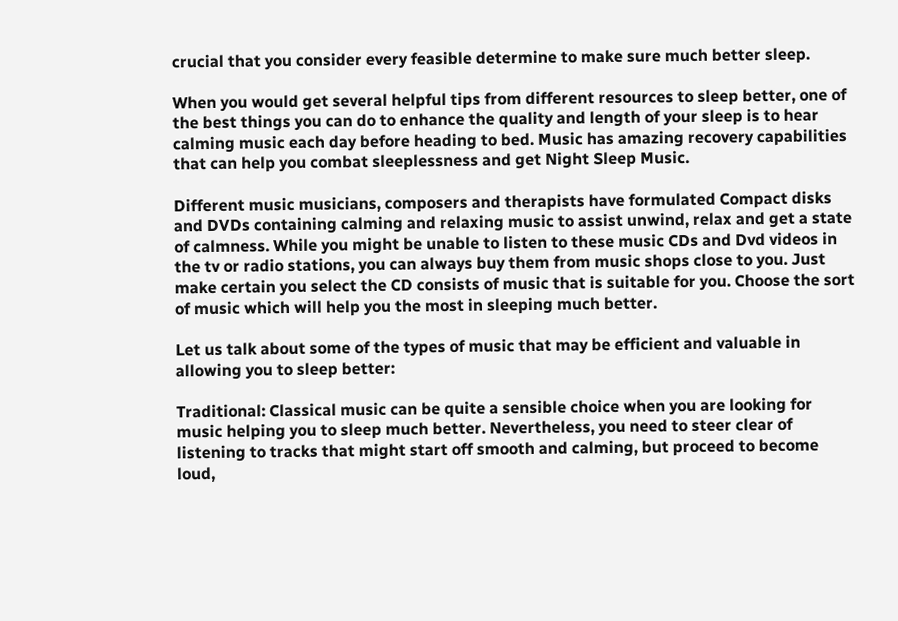crucial that you consider every feasible determine to make sure much better sleep.

When you would get several helpful tips from different resources to sleep better, one of the best things you can do to enhance the quality and length of your sleep is to hear calming music each day before heading to bed. Music has amazing recovery capabilities that can help you combat sleeplessness and get Night Sleep Music.

Different music musicians, composers and therapists have formulated Compact disks and DVDs containing calming and relaxing music to assist unwind, relax and get a state of calmness. While you might be unable to listen to these music CDs and Dvd videos in the tv or radio stations, you can always buy them from music shops close to you. Just make certain you select the CD consists of music that is suitable for you. Choose the sort of music which will help you the most in sleeping much better.

Let us talk about some of the types of music that may be efficient and valuable in allowing you to sleep better:

Traditional: Classical music can be quite a sensible choice when you are looking for music helping you to sleep much better. Nevertheless, you need to steer clear of listening to tracks that might start off smooth and calming, but proceed to become loud,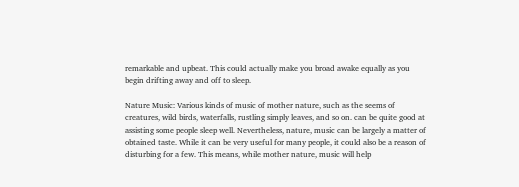remarkable and upbeat. This could actually make you broad awake equally as you begin drifting away and off to sleep.

Nature Music: Various kinds of music of mother nature, such as the seems of creatures, wild birds, waterfalls, rustling simply leaves, and so on. can be quite good at assisting some people sleep well. Nevertheless, nature, music can be largely a matter of obtained taste. While it can be very useful for many people, it could also be a reason of disturbing for a few. This means, while mother nature, music will help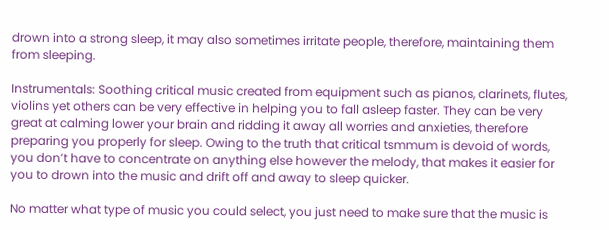drown into a strong sleep, it may also sometimes irritate people, therefore, maintaining them from sleeping.

Instrumentals: Soothing critical music created from equipment such as pianos, clarinets, flutes, violins yet others can be very effective in helping you to fall asleep faster. They can be very great at calming lower your brain and ridding it away all worries and anxieties, therefore preparing you properly for sleep. Owing to the truth that critical tsmmum is devoid of words, you don’t have to concentrate on anything else however the melody, that makes it easier for you to drown into the music and drift off and away to sleep quicker.

No matter what type of music you could select, you just need to make sure that the music is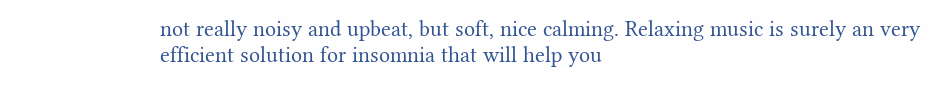not really noisy and upbeat, but soft, nice calming. Relaxing music is surely an very efficient solution for insomnia that will help you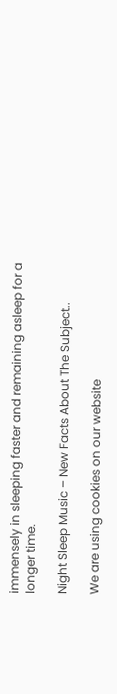immensely in sleeping faster and remaining asleep for a longer time.

Night Sleep Music – New Facts About The Subject..

We are using cookies on our website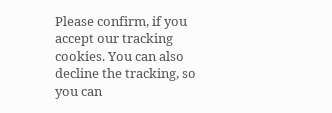Please confirm, if you accept our tracking cookies. You can also decline the tracking, so you can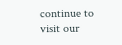continue to visit our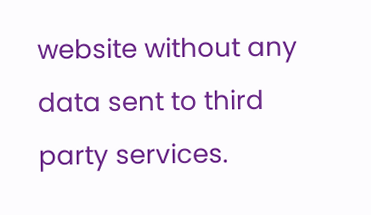website without any data sent to third party services.